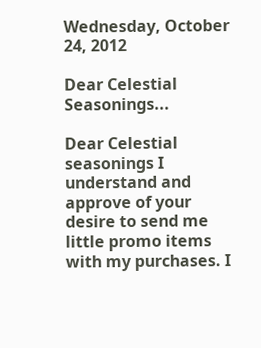Wednesday, October 24, 2012

Dear Celestial Seasonings...

Dear Celestial seasonings I understand and approve of your desire to send me little promo items with my purchases. I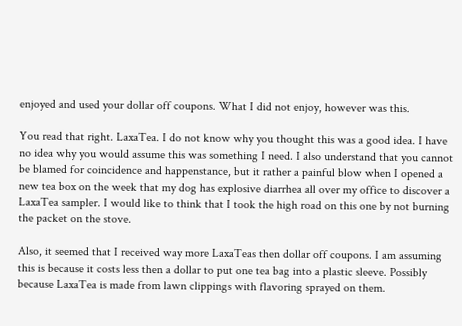enjoyed and used your dollar off coupons. What I did not enjoy, however was this.

You read that right. LaxaTea. I do not know why you thought this was a good idea. I have no idea why you would assume this was something I need. I also understand that you cannot be blamed for coincidence and happenstance, but it rather a painful blow when I opened a new tea box on the week that my dog has explosive diarrhea all over my office to discover a LaxaTea sampler. I would like to think that I took the high road on this one by not burning the packet on the stove.

Also, it seemed that I received way more LaxaTeas then dollar off coupons. I am assuming this is because it costs less then a dollar to put one tea bag into a plastic sleeve. Possibly because LaxaTea is made from lawn clippings with flavoring sprayed on them.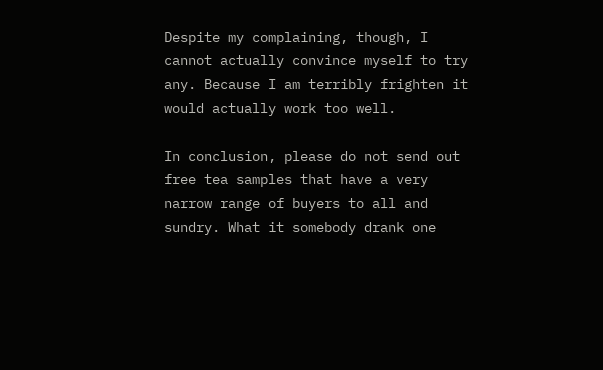Despite my complaining, though, I cannot actually convince myself to try any. Because I am terribly frighten it would actually work too well.

In conclusion, please do not send out free tea samples that have a very narrow range of buyers to all and sundry. What it somebody drank one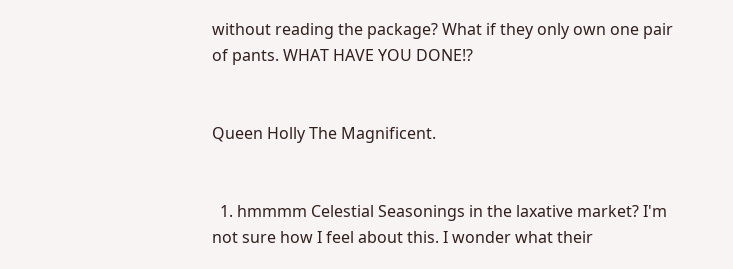without reading the package? What if they only own one pair of pants. WHAT HAVE YOU DONE!?


Queen Holly The Magnificent.


  1. hmmmm Celestial Seasonings in the laxative market? I'm not sure how I feel about this. I wonder what their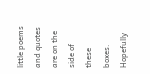little poems and quotes are on the side of these boxes. Hopefully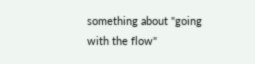something about "going with the flow"